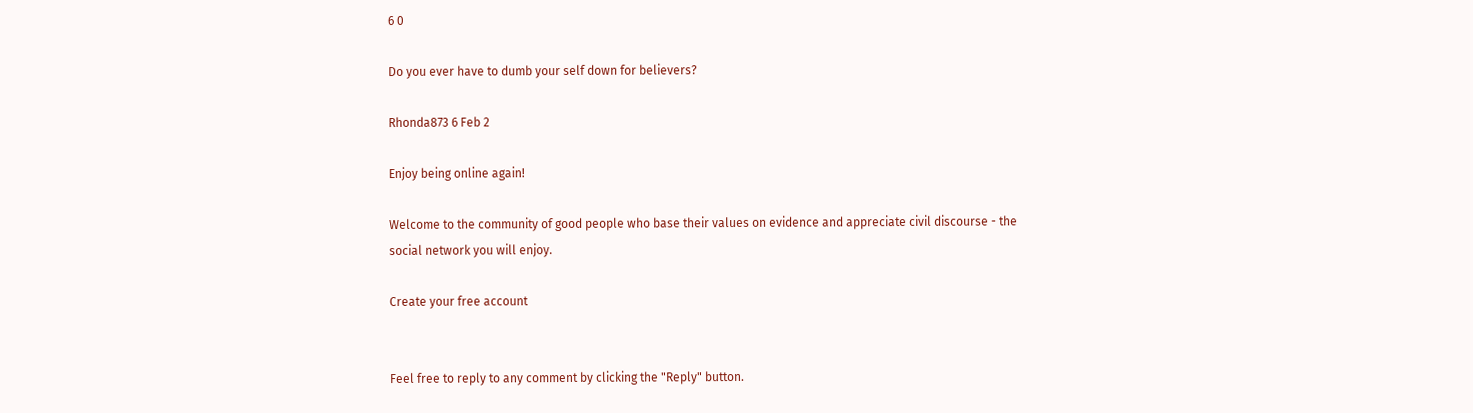6 0

Do you ever have to dumb your self down for believers?

Rhonda873 6 Feb 2

Enjoy being online again!

Welcome to the community of good people who base their values on evidence and appreciate civil discourse - the social network you will enjoy.

Create your free account


Feel free to reply to any comment by clicking the "Reply" button.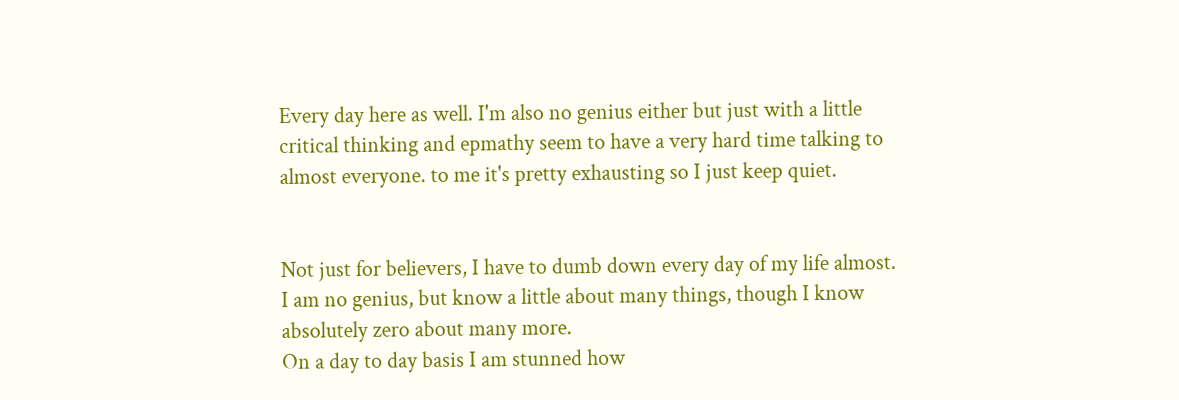Every day here as well. I'm also no genius either but just with a little critical thinking and epmathy seem to have a very hard time talking to almost everyone. to me it's pretty exhausting so I just keep quiet.


Not just for believers, I have to dumb down every day of my life almost. I am no genius, but know a little about many things, though I know absolutely zero about many more.
On a day to day basis I am stunned how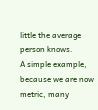little the average person knows.
A simple example, because we are now metric, many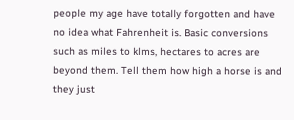people my age have totally forgotten and have no idea what Fahrenheit is. Basic conversions such as miles to klms, hectares to acres are beyond them. Tell them how high a horse is and they just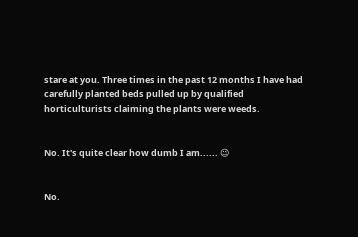stare at you. Three times in the past 12 months I have had carefully planted beds pulled up by qualified horticulturists claiming the plants were weeds.


No. It's quite clear how dumb I am...... 😉


No.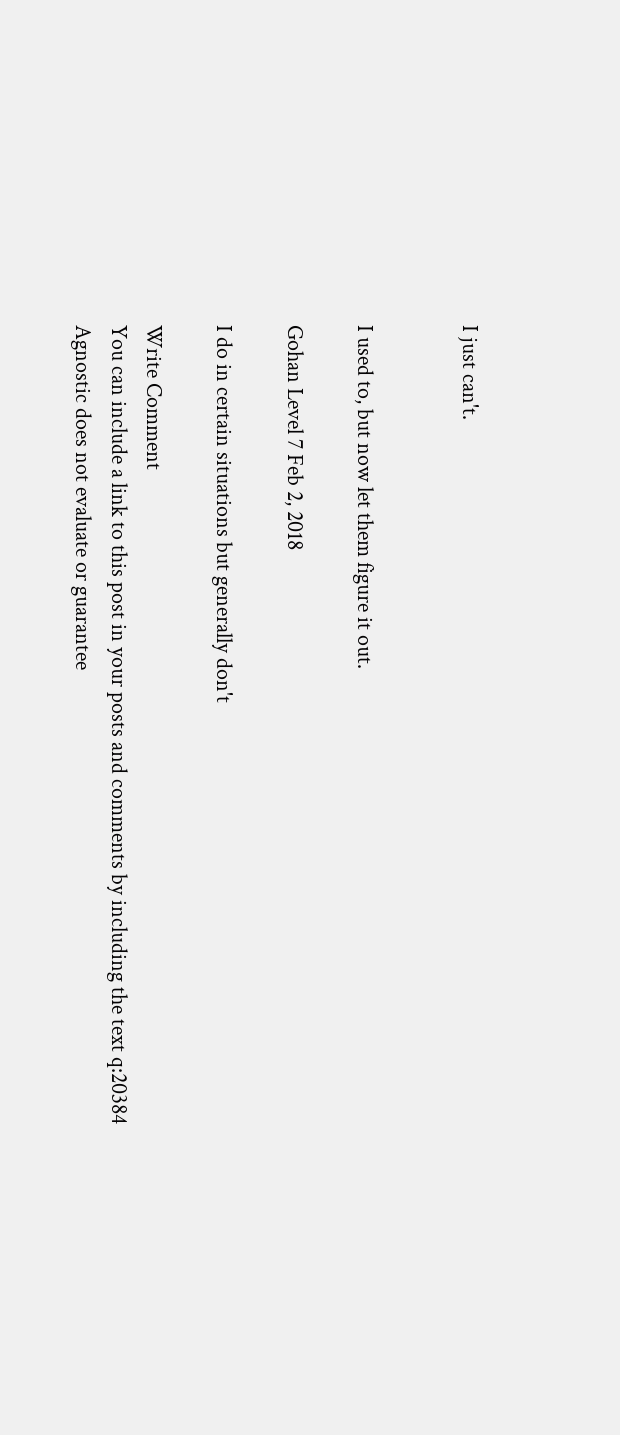I just can't.


I used to, but now let them figure it out.

Gohan Level 7 Feb 2, 2018

I do in certain situations but generally don't

Write Comment
You can include a link to this post in your posts and comments by including the text q:20384
Agnostic does not evaluate or guarantee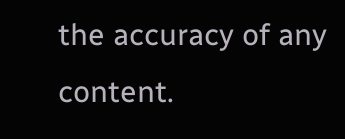the accuracy of any content.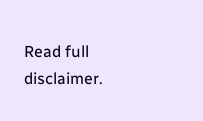Read full disclaimer.